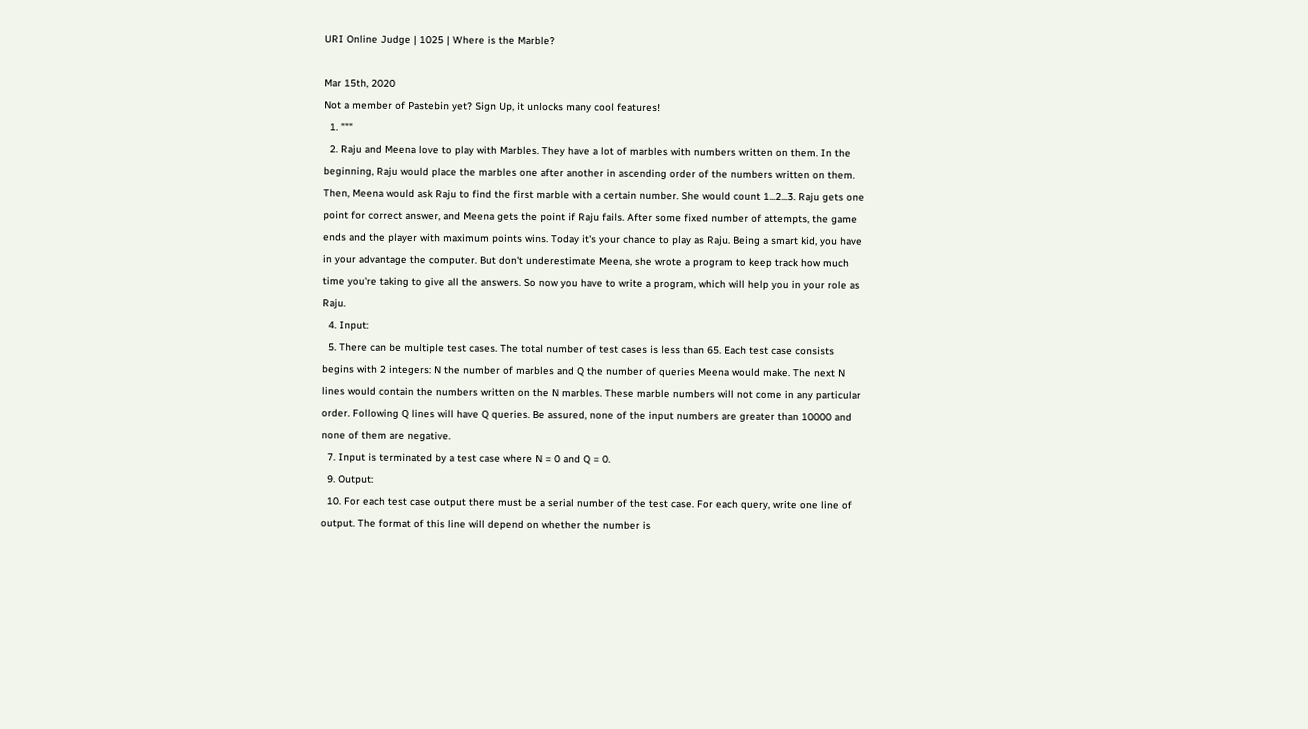URI Online Judge | 1025 | Where is the Marble?

Mar 15th, 2020
Not a member of Pastebin yet? Sign Up, it unlocks many cool features!
  1. """
  2. Raju and Meena love to play with Marbles. They have a lot of marbles with numbers written on them. In the beginning, Raju would place the marbles one after another in ascending order of the numbers written on them. Then, Meena would ask Raju to find the first marble with a certain number. She would count 1...2...3. Raju gets one point for correct answer, and Meena gets the point if Raju fails. After some fixed number of attempts, the game ends and the player with maximum points wins. Today it's your chance to play as Raju. Being a smart kid, you have in your advantage the computer. But don't underestimate Meena, she wrote a program to keep track how much time you're taking to give all the answers. So now you have to write a program, which will help you in your role as Raju.
  4. Input:
  5. There can be multiple test cases. The total number of test cases is less than 65. Each test case consists begins with 2 integers: N the number of marbles and Q the number of queries Meena would make. The next N lines would contain the numbers written on the N marbles. These marble numbers will not come in any particular order. Following Q lines will have Q queries. Be assured, none of the input numbers are greater than 10000 and none of them are negative.
  7. Input is terminated by a test case where N = 0 and Q = 0.
  9. Output:
  10. For each test case output there must be a serial number of the test case. For each query, write one line of output. The format of this line will depend on whether the number is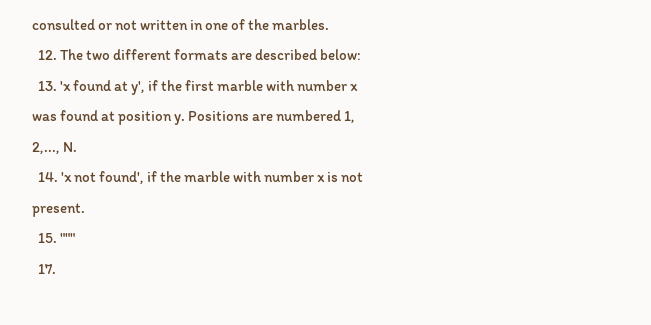consulted or not written in one of the marbles.
  12. The two different formats are described below:
  13. 'x found at y', if the first marble with number x was found at position y. Positions are numbered 1, 2,..., N.
  14. 'x not found', if the marble with number x is not present.
  15. """
  17.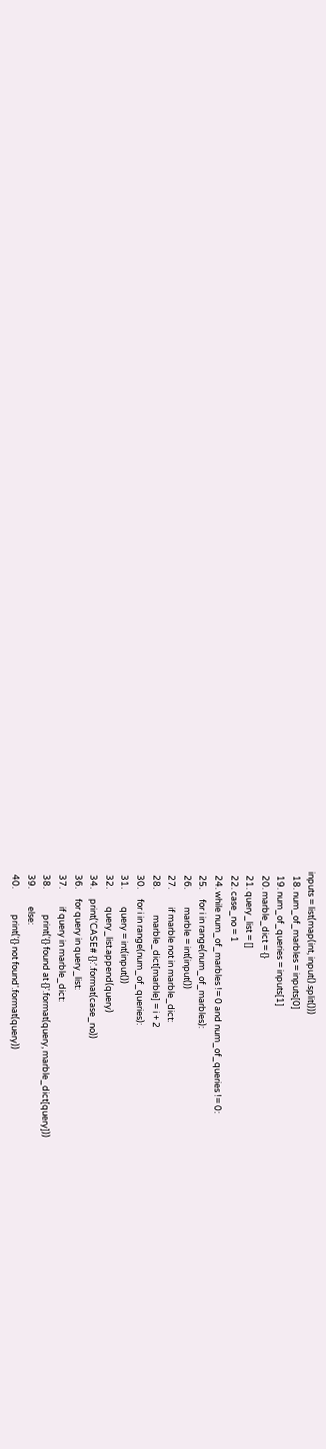inputs = list(map(int, input().split()))
  18. num_of_marbles = inputs[0]
  19. num_of_queries = inputs[1]
  20. marble_dict = {}
  21. query_list = []
  22. case_no = 1
  24. while num_of_marbles != 0 and num_of_queries != 0:
  25.     for i in range(num_of_marbles):
  26.         marble = int(input())
  27.         if marble not in marble_dict:
  28.             marble_dict[marble] = i + 2
  30.     for i in range(num_of_queries):
  31.         query = int(input())
  32.         query_list.append(query)
  34.     print('CASE# {}:'.format(case_no))
  36.     for query in query_list:
  37.         if query in marble_dict:
  38.             print('{} found at {}'.format(query, marble_dict[query]))
  39.         else:
  40.             print('{} not found'.format(query))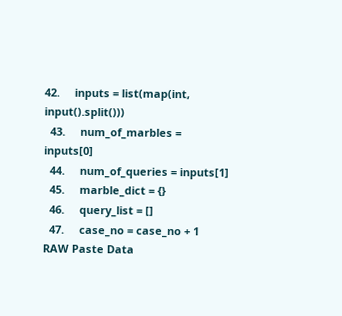42.     inputs = list(map(int, input().split()))
  43.     num_of_marbles = inputs[0]
  44.     num_of_queries = inputs[1]
  45.     marble_dict = {}
  46.     query_list = []
  47.     case_no = case_no + 1
RAW Paste Data